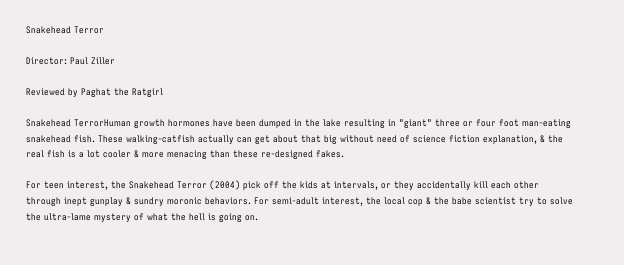Snakehead Terror

Director: Paul Ziller

Reviewed by Paghat the Ratgirl

Snakehead TerrorHuman growth hormones have been dumped in the lake resulting in "giant" three or four foot man-eating snakehead fish. These walking-catfish actually can get about that big without need of science fiction explanation, & the real fish is a lot cooler & more menacing than these re-designed fakes.

For teen interest, the Snakehead Terror (2004) pick off the kids at intervals, or they accidentally kill each other through inept gunplay & sundry moronic behaviors. For semi-adult interest, the local cop & the babe scientist try to solve the ultra-lame mystery of what the hell is going on.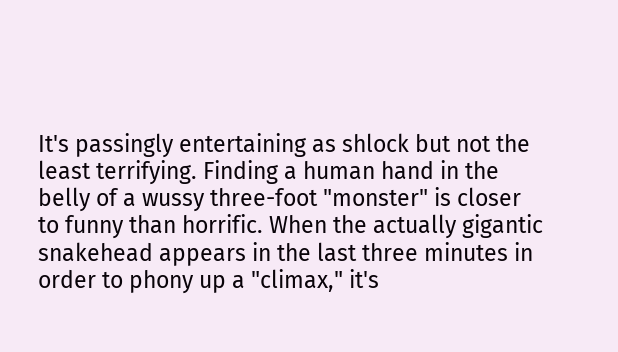It's passingly entertaining as shlock but not the least terrifying. Finding a human hand in the belly of a wussy three-foot "monster" is closer to funny than horrific. When the actually gigantic snakehead appears in the last three minutes in order to phony up a "climax," it's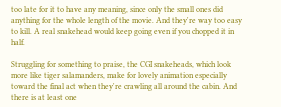too late for it to have any meaning, since only the small ones did anything for the whole length of the movie. And they're way too easy to kill. A real snakehead would keep going even if you chopped it in half.

Struggling for something to praise, the CGI snakeheads, which look more like tiger salamanders, make for lovely animation especially toward the final act when they're crawling all around the cabin. And there is at least one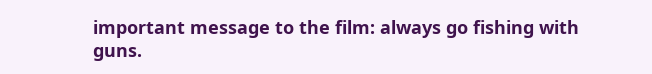important message to the film: always go fishing with guns.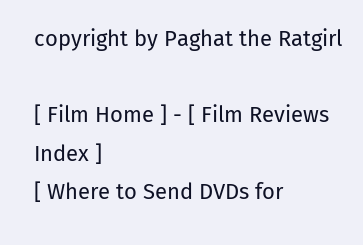copyright by Paghat the Ratgirl

[ Film Home ] - [ Film Reviews Index ]
[ Where to Send DVDs for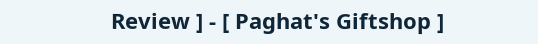Review ] - [ Paghat's Giftshop ]